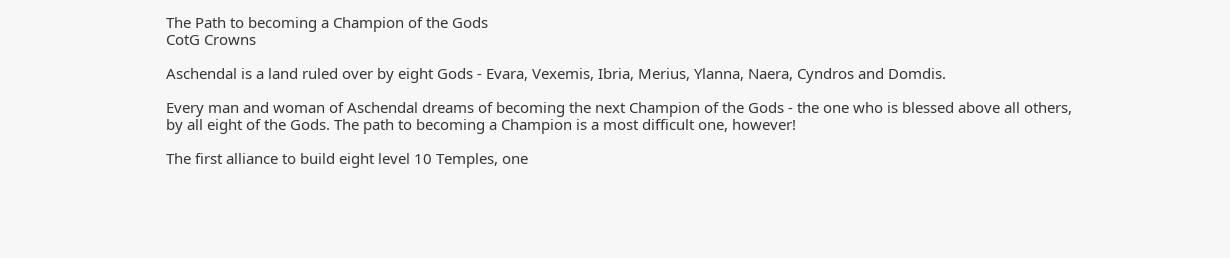The Path to becoming a Champion of the Gods
CotG Crowns

Aschendal is a land ruled over by eight Gods - Evara, Vexemis, Ibria, Merius, Ylanna, Naera, Cyndros and Domdis.

Every man and woman of Aschendal dreams of becoming the next Champion of the Gods - the one who is blessed above all others, by all eight of the Gods. The path to becoming a Champion is a most difficult one, however!

The first alliance to build eight level 10 Temples, one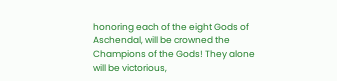honoring each of the eight Gods of Aschendal, will be crowned the Champions of the Gods! They alone will be victorious,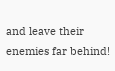and leave their enemies far behind!